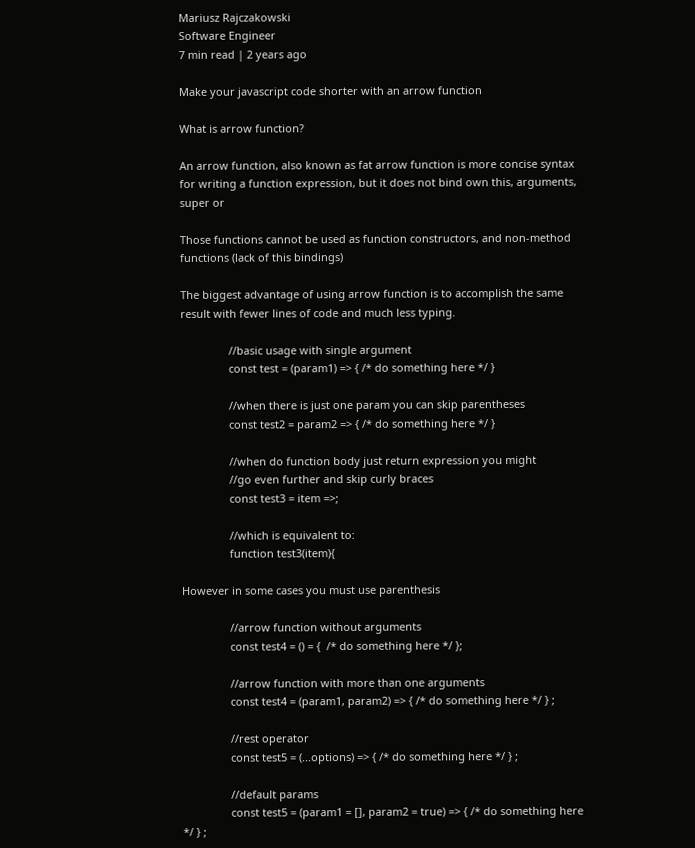Mariusz Rajczakowski
Software Engineer
7 min read | 2 years ago

Make your javascript code shorter with an arrow function

What is arrow function?

An arrow function, also known as fat arrow function is more concise syntax for writing a function expression, but it does not bind own this, arguments, super or

Those functions cannot be used as function constructors, and non-method functions (lack of this bindings)

The biggest advantage of using arrow function is to accomplish the same result with fewer lines of code and much less typing.

                //basic usage with single argument
                const test = (param1) => { /* do something here */ }

                //when there is just one param you can skip parentheses
                const test2 = param2 => { /* do something here */ }

                //when do function body just return expression you might
                //go even further and skip curly braces
                const test3 = item =>;

                //which is equivalent to:
                function test3(item){

However in some cases you must use parenthesis

                //arrow function without arguments
                const test4 = () = {  /* do something here */ };

                //arrow function with more than one arguments
                const test4 = (param1, param2) => { /* do something here */ } ;

                //rest operator
                const test5 = (...options) => { /* do something here */ } ;

                //default params
                const test5 = (param1 = [], param2 = true) => { /* do something here */ } ;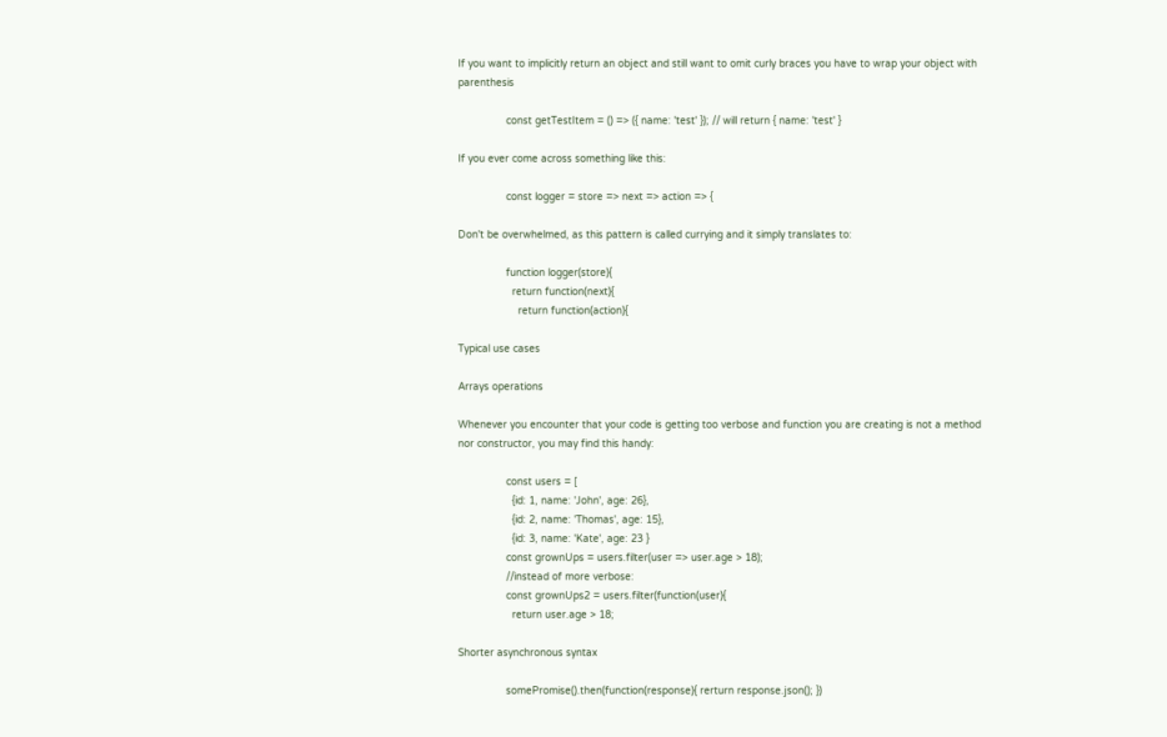If you want to implicitly return an object and still want to omit curly braces you have to wrap your object with parenthesis

                const getTestItem = () => ({ name: 'test' }); // will return { name: 'test' }

If you ever come across something like this:

                const logger = store => next => action => {

Don't be overwhelmed, as this pattern is called currying and it simply translates to:

                function logger(store){
                  return function(next){
                    return function(action){

Typical use cases

Arrays operations

Whenever you encounter that your code is getting too verbose and function you are creating is not a method nor constructor, you may find this handy:

                const users = [
                  {id: 1, name: 'John', age: 26},
                  {id: 2, name: 'Thomas', age: 15},
                  {id: 3, name: 'Kate', age: 23 }
                const grownUps = users.filter(user => user.age > 18);
                //instead of more verbose:
                const grownUps2 = users.filter(function(user){
                  return user.age > 18;

Shorter asynchronous syntax

                somePromise().then(function(response){ rerturn response.json(); })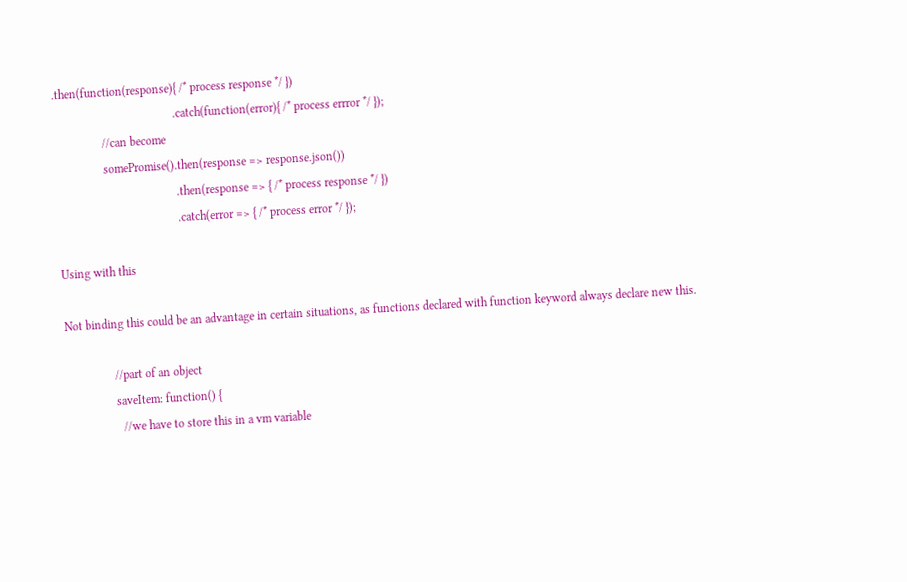.then(function(response){ /* process response */ })
                                        .catch(function(error){ /* process errror */ });
                //can become
                somePromise().then(response => response.json())
                                        .then(response => { /* process response */ })
                                        .catch(error => { /* process error */ });

Using with this

Not binding this could be an advantage in certain situations, as functions declared with function keyword always declare new this.

                //part of an object
                saveItem: function() {
                  //we have to store this in a vm variable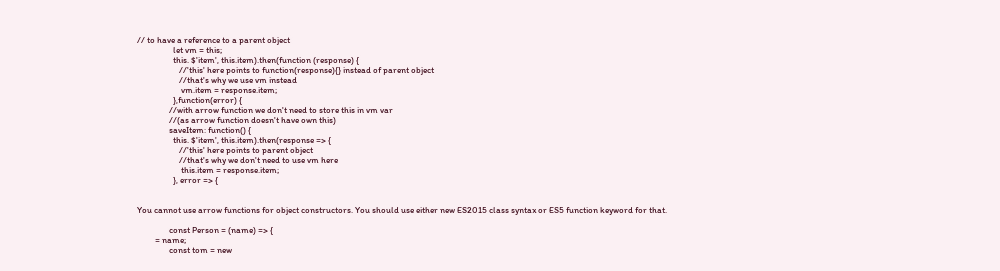// to have a reference to a parent object
                  let vm = this;
                  this. $'item', this.item).then(function (response) {
                     //'this' here points to function(response){} instead of parent object
                     //that's why we use vm instead
                      vm.item = response.item;
                  },function(error) {
                //with arrow function we don't need to store this in vm var
                //(as arrow function doesn't have own this)
                saveItem: function() {
                  this. $'item', this.item).then(response => {
                     //'this' here points to parent object
                     //that's why we don't need to use vm here
                      this.item = response.item;
                  }, error => {


You cannot use arrow functions for object constructors. You should use either new ES2015 class syntax or ES5 function keyword for that.

                const Person = (name) => {
         = name;
                const tom = new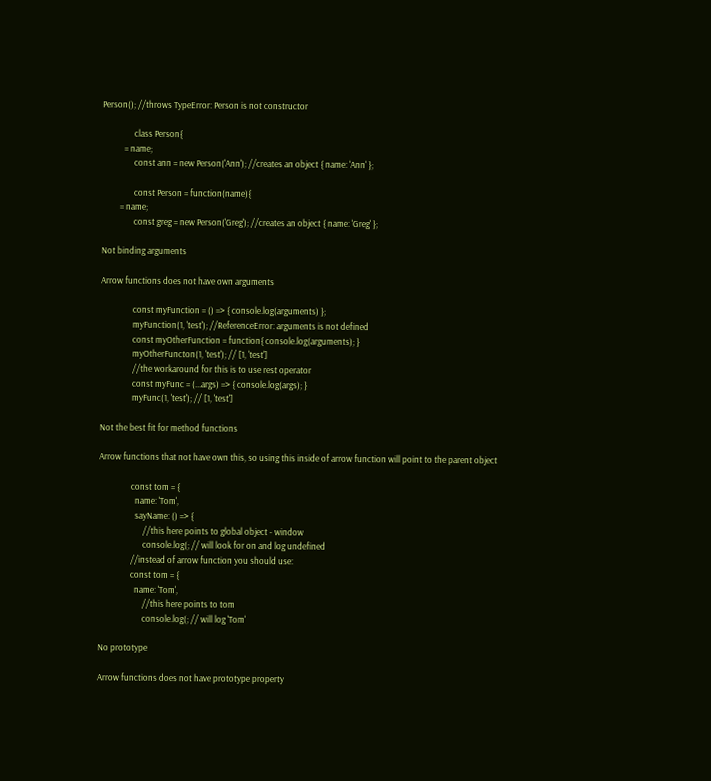Person(); //throws TypeError: Person is not constructor

                class Person{
           = name;
                const ann = new Person('Ann'); //creates an object { name: 'Ann' };

                const Person = function(name){
         = name;
                const greg = new Person('Greg'); //creates an object { name: 'Greg' };

Not binding arguments

Arrow functions does not have own arguments

                const myFunction = () => { console.log(arguments) };
                myFunction(1, 'test'); //ReferenceError: arguments is not defined
                const myOtherFunction = function{ console.log(arguments); }
                myOtherFuncton(1, 'test'); // [1, 'test']
                //the workaround for this is to use rest operator
                const myFunc = (...args) => { console.log(args); }
                myFunc(1, 'test'); // [1, 'test']

Not the best fit for method functions

Arrow functions that not have own this, so using this inside of arrow function will point to the parent object

                const tom = {
                  name: 'Tom',
                  sayName: () => {
                      //this here points to global object - window
                      console.log(; // will look for on and log undefined
                //instead of arrow function you should use:
                const tom = {
                  name: 'Tom',
                      //this here points to tom
                      console.log(; // will log 'Tom'

No prototype

Arrow functions does not have prototype property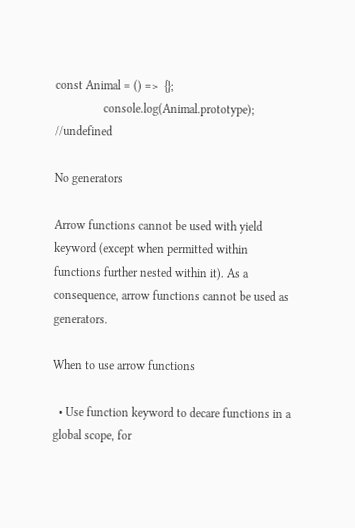const Animal = () =>  {};
                console.log(Animal.prototype); //undefined

No generators

Arrow functions cannot be used with yield keyword (except when permitted within functions further nested within it). As a consequence, arrow functions cannot be used as generators.

When to use arrow functions

  • Use function keyword to decare functions in a global scope, for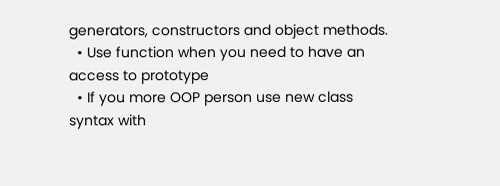generators, constructors and object methods.
  • Use function when you need to have an access to prototype
  • If you more OOP person use new class syntax with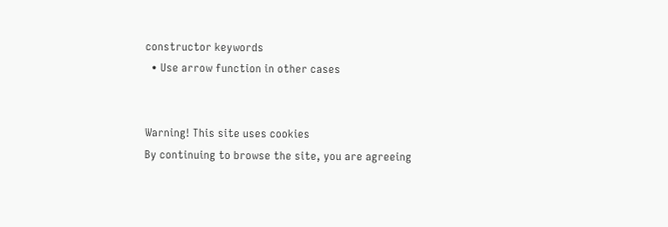constructor keywords
  • Use arrow function in other cases


Warning! This site uses cookies
By continuing to browse the site, you are agreeing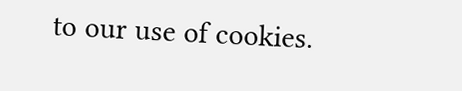to our use of cookies.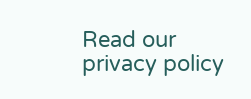Read our privacy policy